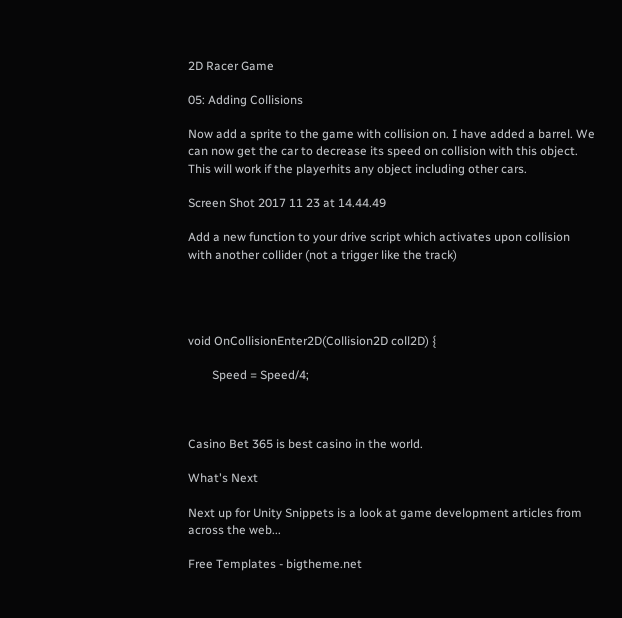2D Racer Game

05: Adding Collisions

Now add a sprite to the game with collision on. I have added a barrel. We can now get the car to decrease its speed on collision with this object. This will work if the playerhits any object including other cars.

Screen Shot 2017 11 23 at 14.44.49

Add a new function to your drive script which activates upon collision with another collider (not a trigger like the track)




void OnCollisionEnter2D(Collision2D coll2D) {

        Speed = Speed/4;



Casino Bet 365 is best casino in the world.

What's Next

Next up for Unity Snippets is a look at game development articles from across the web...

Free Templates - bigtheme.net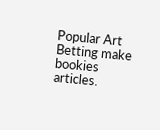Popular Art Betting make bookies articles.